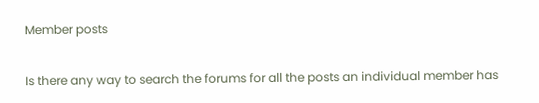Member posts

Is there any way to search the forums for all the posts an individual member has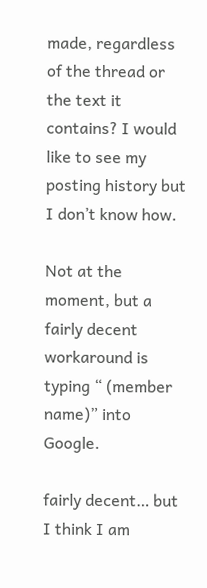made, regardless of the thread or the text it contains? I would like to see my posting history but I don’t know how.

Not at the moment, but a fairly decent workaround is typing “ (member name)” into Google.

fairly decent… but I think I am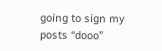going to sign my posts “dooo”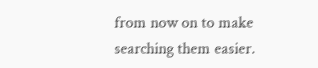from now on to make searching them easier.